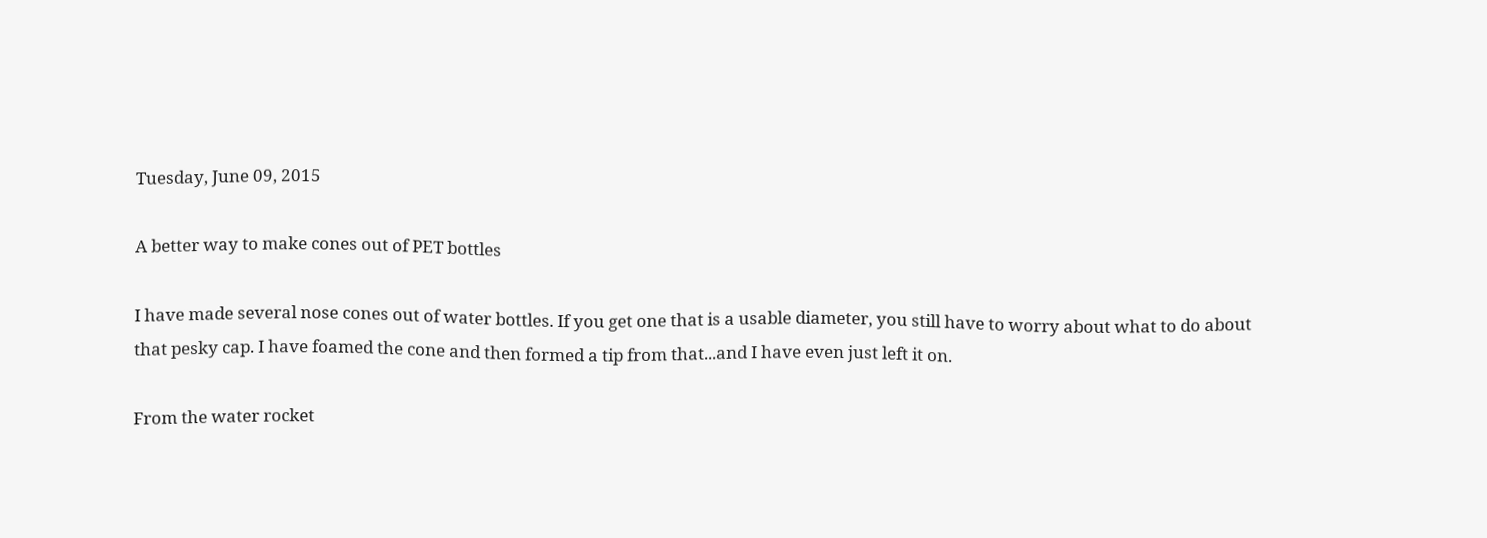Tuesday, June 09, 2015

A better way to make cones out of PET bottles

I have made several nose cones out of water bottles. If you get one that is a usable diameter, you still have to worry about what to do about that pesky cap. I have foamed the cone and then formed a tip from that...and I have even just left it on.

From the water rocket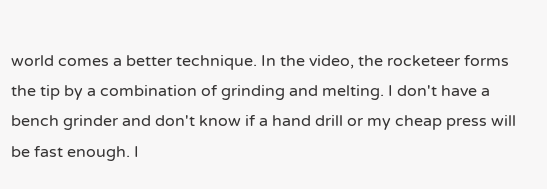world comes a better technique. In the video, the rocketeer forms the tip by a combination of grinding and melting. I don't have a bench grinder and don't know if a hand drill or my cheap press will be fast enough. I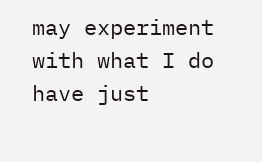may experiment with what I do have just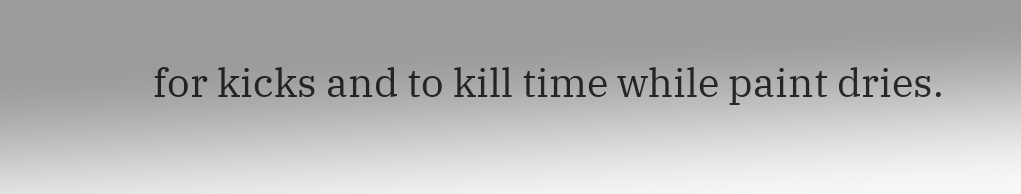for kicks and to kill time while paint dries.